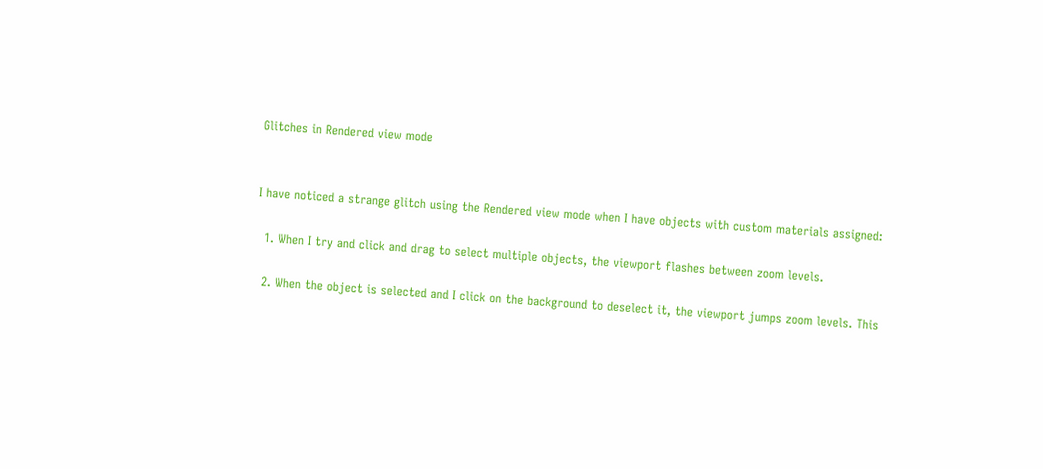Glitches in Rendered view mode


I have noticed a strange glitch using the Rendered view mode when I have objects with custom materials assigned:

  1. When I try and click and drag to select multiple objects, the viewport flashes between zoom levels.

  2. When the object is selected and I click on the background to deselect it, the viewport jumps zoom levels. This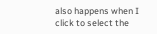also happens when I click to select the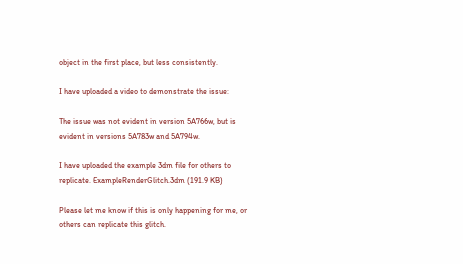object in the first place, but less consistently.

I have uploaded a video to demonstrate the issue:

The issue was not evident in version 5A766w, but is evident in versions 5A783w and 5A794w.

I have uploaded the example 3dm file for others to replicate. ExampleRenderGlitch.3dm (191.9 KB)

Please let me know if this is only happening for me, or others can replicate this glitch.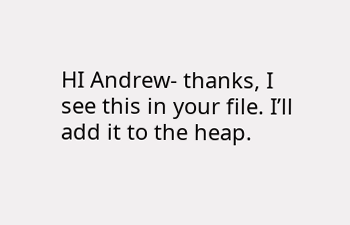HI Andrew- thanks, I see this in your file. I’ll add it to the heap.